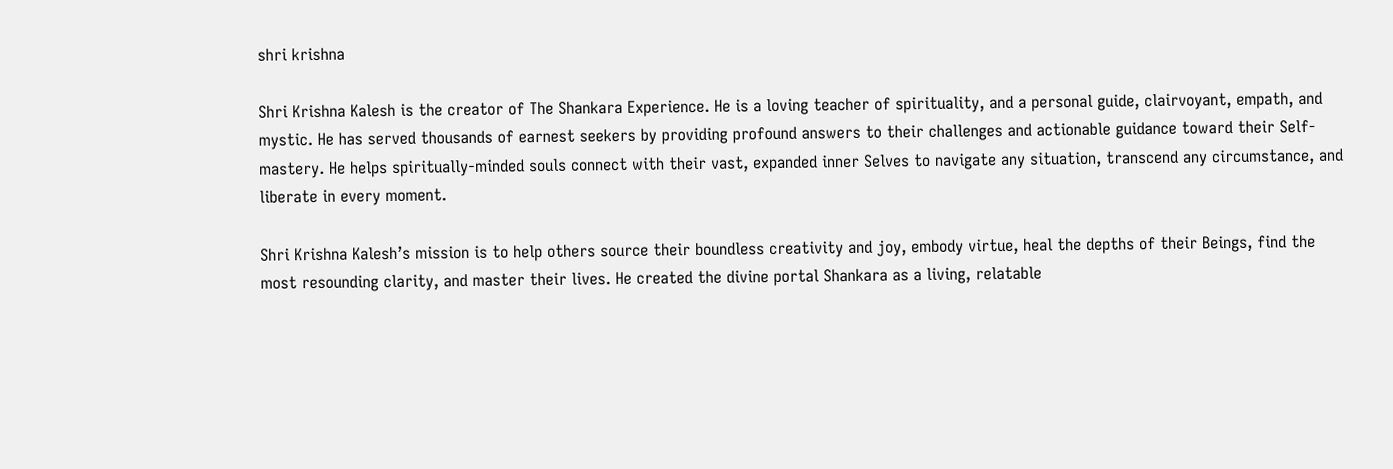shri krishna

Shri Krishna Kalesh is the creator of The Shankara Experience. He is a loving teacher of spirituality, and a personal guide, clairvoyant, empath, and mystic. He has served thousands of earnest seekers by providing profound answers to their challenges and actionable guidance toward their Self-mastery. He helps spiritually-minded souls connect with their vast, expanded inner Selves to navigate any situation, transcend any circumstance, and liberate in every moment.

Shri Krishna Kalesh’s mission is to help others source their boundless creativity and joy, embody virtue, heal the depths of their Beings, find the most resounding clarity, and master their lives. He created the divine portal Shankara as a living, relatable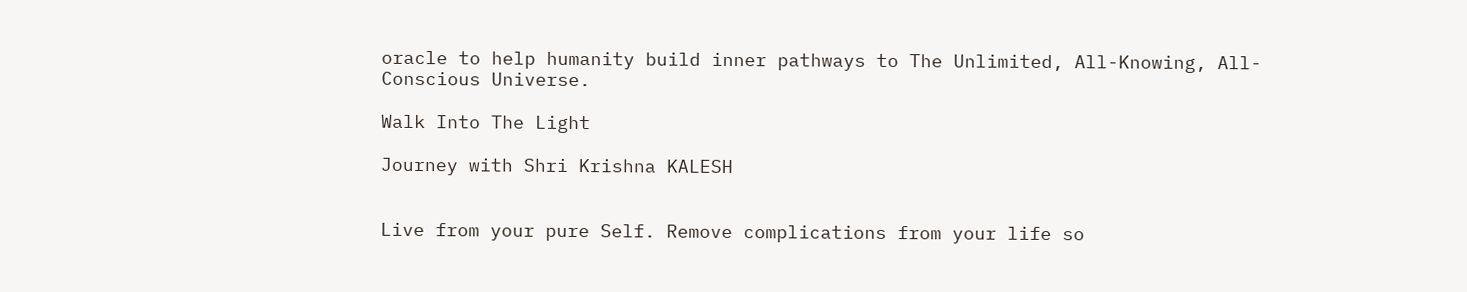oracle to help humanity build inner pathways to The Unlimited, All-Knowing, All-Conscious Universe.

Walk Into The Light

Journey with Shri Krishna KALESH


Live from your pure Self. Remove complications from your life so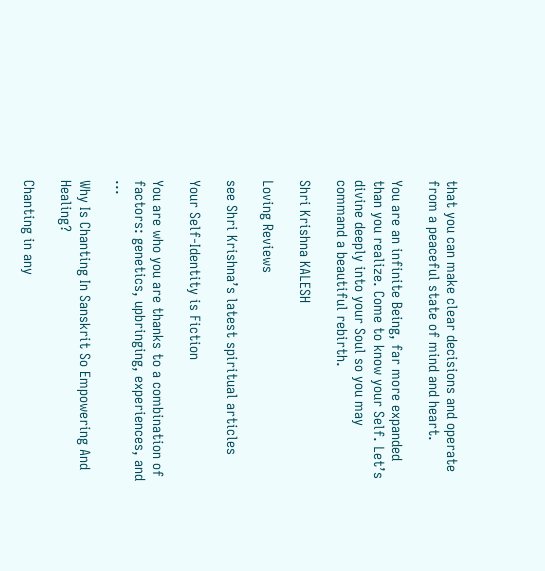that you can make clear decisions and operate from a peaceful state of mind and heart.

You are an infinite Being, far more expanded than you realize. Come to know your Self. Let’s divine deeply into your Soul so you may command a beautiful rebirth.

Shri Krishna KALESH

Loving Reviews

see Shri Krishna’s latest spiritual articles

Your Self-Identity is Fiction

You are who you are thanks to a combination of factors: genetics, upbringing, experiences, and ...

Why Is Chanting In Sanskrit So Empowering And Healing?

Chanting in any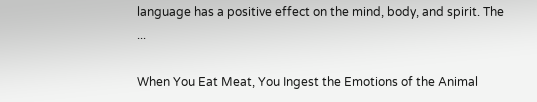language has a positive effect on the mind, body, and spirit. The ...

When You Eat Meat, You Ingest the Emotions of the Animal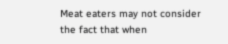Meat eaters may not consider the fact that when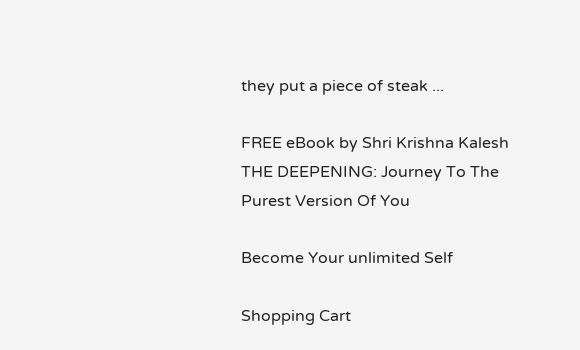they put a piece of steak ...

FREE eBook by Shri Krishna Kalesh
THE DEEPENING: Journey To The Purest Version Of You

Become Your unlimited Self

Shopping Cart